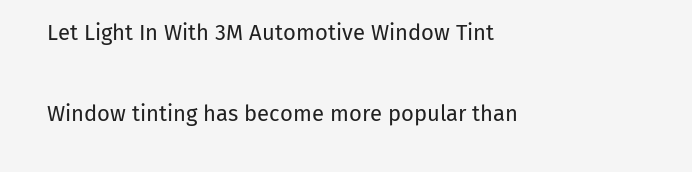Let Light In With 3M Automotive Window Tint

Window tinting has become more popular than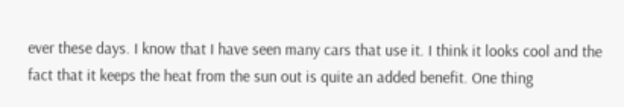ever these days. I know that I have seen many cars that use it. I think it looks cool and the fact that it keeps the heat from the sun out is quite an added benefit. One thing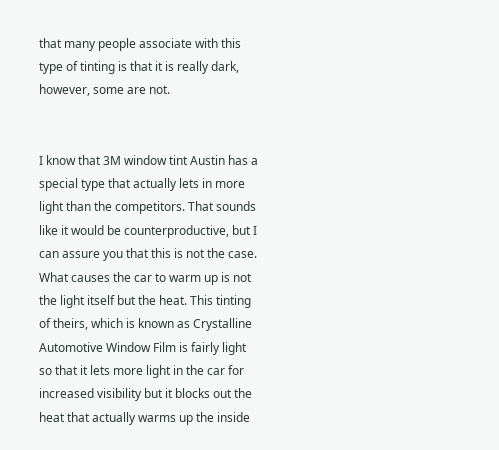that many people associate with this type of tinting is that it is really dark, however, some are not.


I know that 3M window tint Austin has a special type that actually lets in more light than the competitors. That sounds like it would be counterproductive, but I can assure you that this is not the case. What causes the car to warm up is not the light itself but the heat. This tinting of theirs, which is known as Crystalline Automotive Window Film is fairly light so that it lets more light in the car for increased visibility but it blocks out the heat that actually warms up the inside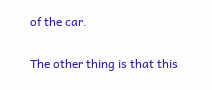of the car.


The other thing is that this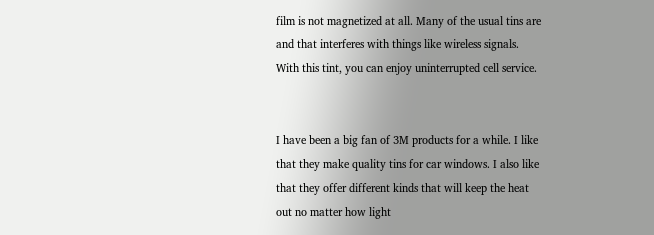film is not magnetized at all. Many of the usual tins are and that interferes with things like wireless signals. With this tint, you can enjoy uninterrupted cell service.


I have been a big fan of 3M products for a while. I like that they make quality tins for car windows. I also like that they offer different kinds that will keep the heat out no matter how light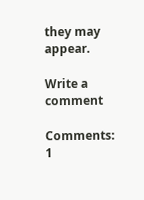they may appear.

Write a comment

Comments: 1